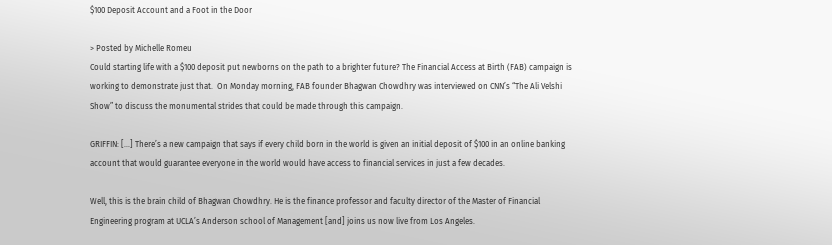$100 Deposit Account and a Foot in the Door

> Posted by Michelle Romeu
Could starting life with a $100 deposit put newborns on the path to a brighter future? The Financial Access at Birth (FAB) campaign is working to demonstrate just that.  On Monday morning, FAB founder Bhagwan Chowdhry was interviewed on CNN’s “The Ali Velshi Show” to discuss the monumental strides that could be made through this campaign.

GRIFFIN: […] There’s a new campaign that says if every child born in the world is given an initial deposit of $100 in an online banking account that would guarantee everyone in the world would have access to financial services in just a few decades.

Well, this is the brain child of Bhagwan Chowdhry. He is the finance professor and faculty director of the Master of Financial Engineering program at UCLA’s Anderson school of Management [and] joins us now live from Los Angeles.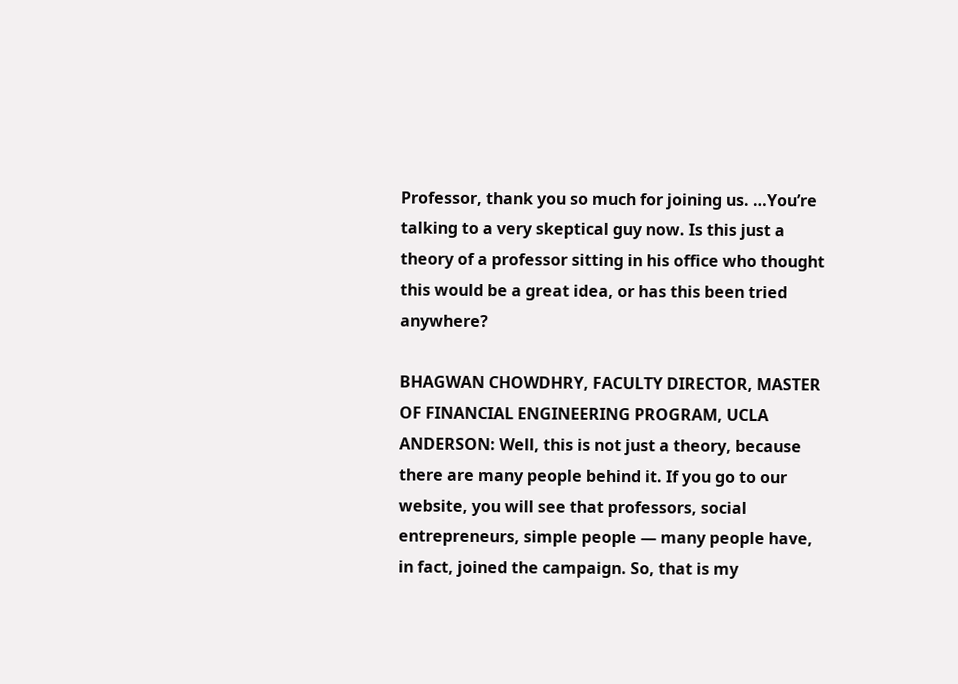Professor, thank you so much for joining us. …You’re talking to a very skeptical guy now. Is this just a theory of a professor sitting in his office who thought this would be a great idea, or has this been tried anywhere?

BHAGWAN CHOWDHRY, FACULTY DIRECTOR, MASTER OF FINANCIAL ENGINEERING PROGRAM, UCLA ANDERSON: Well, this is not just a theory, because there are many people behind it. If you go to our website, you will see that professors, social entrepreneurs, simple people — many people have, in fact, joined the campaign. So, that is my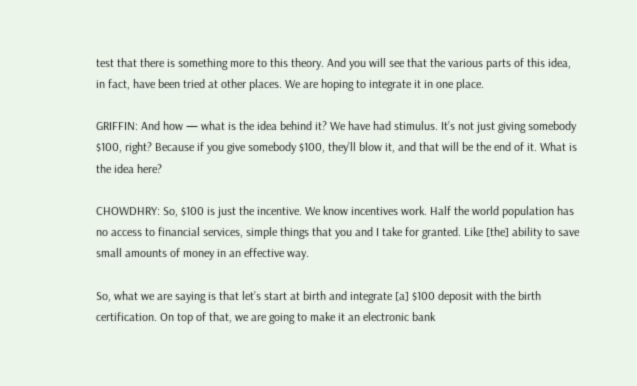test that there is something more to this theory. And you will see that the various parts of this idea, in fact, have been tried at other places. We are hoping to integrate it in one place.

GRIFFIN: And how — what is the idea behind it? We have had stimulus. It’s not just giving somebody $100, right? Because if you give somebody $100, they’ll blow it, and that will be the end of it. What is the idea here?

CHOWDHRY: So, $100 is just the incentive. We know incentives work. Half the world population has no access to financial services, simple things that you and I take for granted. Like [the] ability to save small amounts of money in an effective way.

So, what we are saying is that let’s start at birth and integrate [a] $100 deposit with the birth certification. On top of that, we are going to make it an electronic bank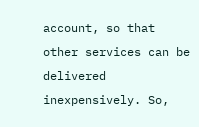account, so that other services can be delivered inexpensively. So,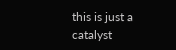this is just a catalyst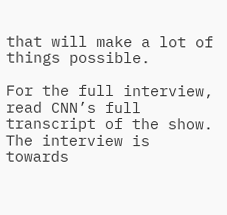that will make a lot of things possible.

For the full interview, read CNN’s full transcript of the show. The interview is towards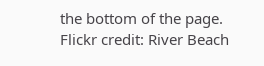the bottom of the page.
Flickr credit: River Beach